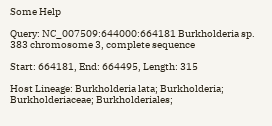Some Help

Query: NC_007509:644000:664181 Burkholderia sp. 383 chromosome 3, complete sequence

Start: 664181, End: 664495, Length: 315

Host Lineage: Burkholderia lata; Burkholderia; Burkholderiaceae; Burkholderiales;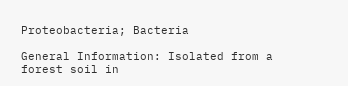Proteobacteria; Bacteria

General Information: Isolated from a forest soil in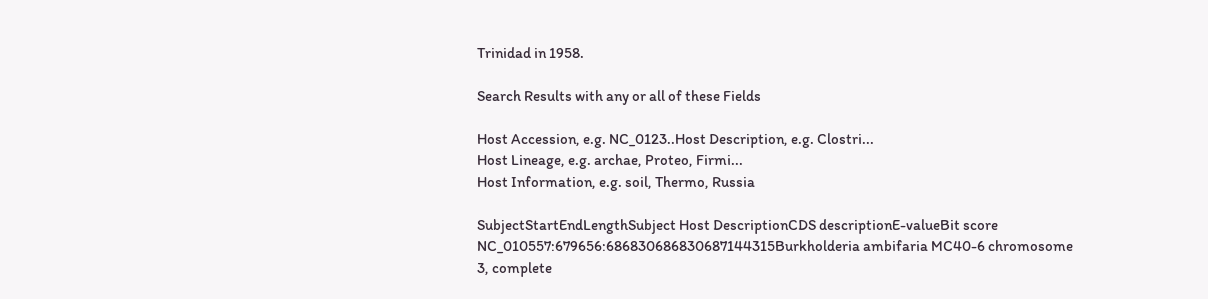Trinidad in 1958.

Search Results with any or all of these Fields

Host Accession, e.g. NC_0123..Host Description, e.g. Clostri...
Host Lineage, e.g. archae, Proteo, Firmi...
Host Information, e.g. soil, Thermo, Russia

SubjectStartEndLengthSubject Host DescriptionCDS descriptionE-valueBit score
NC_010557:679656:686830686830687144315Burkholderia ambifaria MC40-6 chromosome 3, complete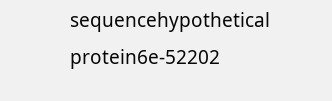sequencehypothetical protein6e-52202